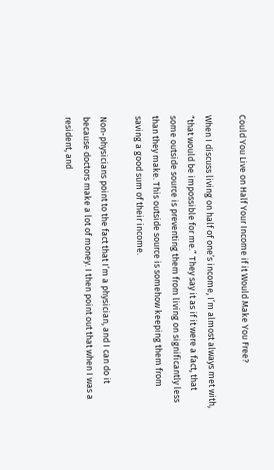Could You Live on Half Your Income if it Would Make You Free?

When I discuss living on half of one’s income, I’m almost always met with, “that would be impossible for me.” They say it as if it were a fact, that some outside source is preventing them from living on significantly less than they make. This outside source is somehow keeping them from saving a good sum of their income.

Non-physicians point to the fact that I’m a physician, and I can do it because doctors make a lot of money. I then point out that when I was a resident, and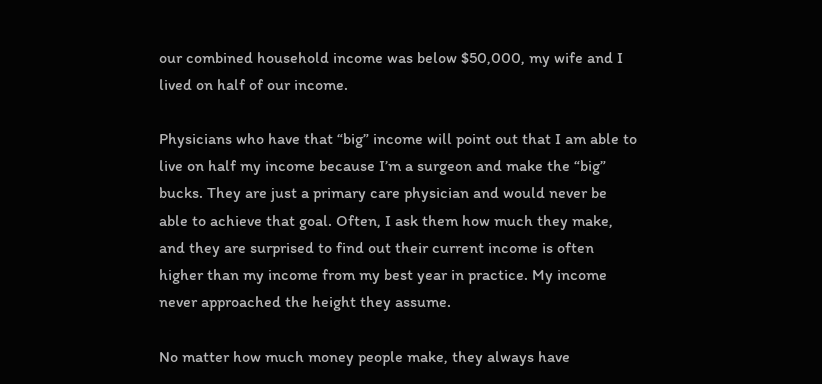our combined household income was below $50,000, my wife and I lived on half of our income.

Physicians who have that “big” income will point out that I am able to live on half my income because I’m a surgeon and make the “big” bucks. They are just a primary care physician and would never be able to achieve that goal. Often, I ask them how much they make, and they are surprised to find out their current income is often higher than my income from my best year in practice. My income never approached the height they assume.

No matter how much money people make, they always have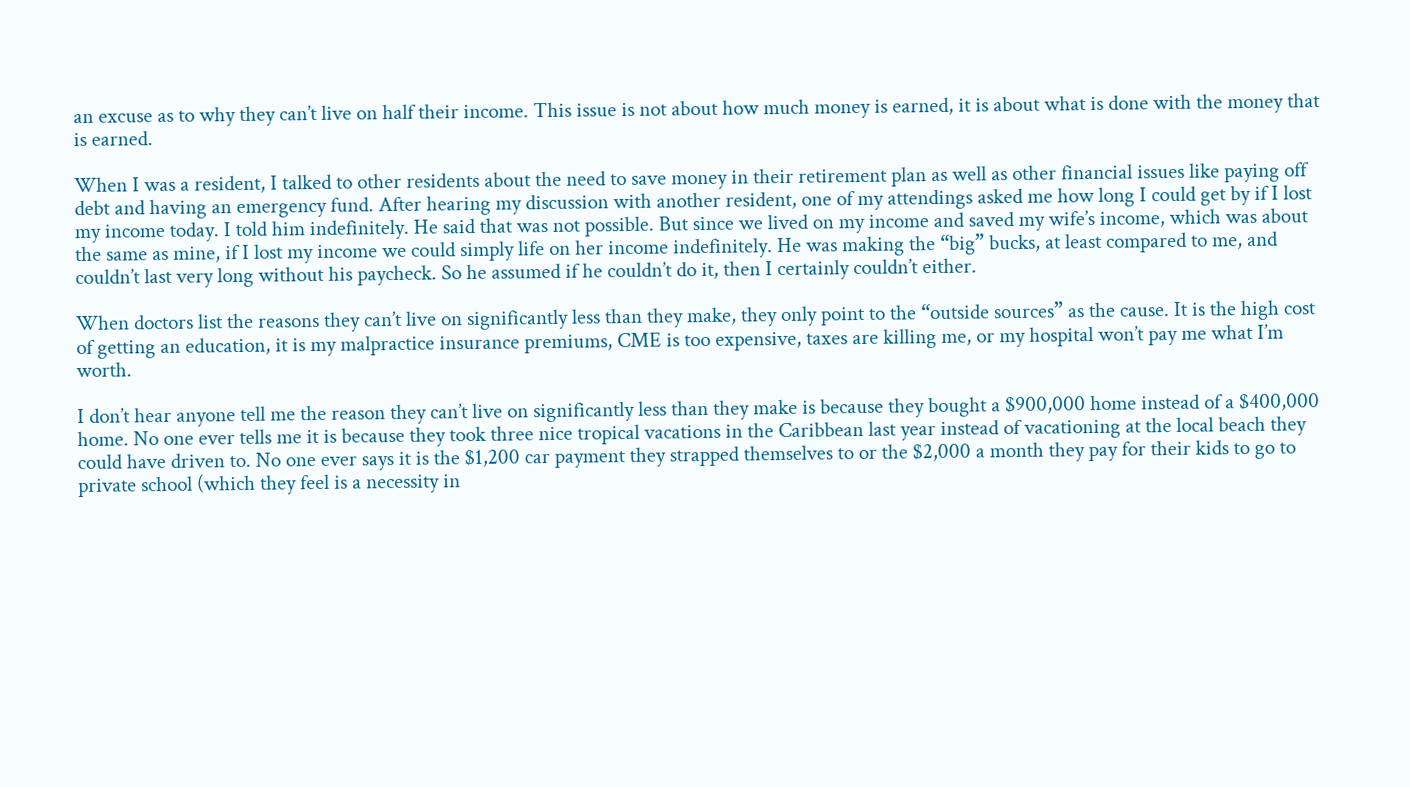an excuse as to why they can’t live on half their income. This issue is not about how much money is earned, it is about what is done with the money that is earned.

When I was a resident, I talked to other residents about the need to save money in their retirement plan as well as other financial issues like paying off debt and having an emergency fund. After hearing my discussion with another resident, one of my attendings asked me how long I could get by if I lost my income today. I told him indefinitely. He said that was not possible. But since we lived on my income and saved my wife’s income, which was about the same as mine, if I lost my income we could simply life on her income indefinitely. He was making the “big” bucks, at least compared to me, and couldn’t last very long without his paycheck. So he assumed if he couldn’t do it, then I certainly couldn’t either.

When doctors list the reasons they can’t live on significantly less than they make, they only point to the “outside sources” as the cause. It is the high cost of getting an education, it is my malpractice insurance premiums, CME is too expensive, taxes are killing me, or my hospital won’t pay me what I’m worth.

I don’t hear anyone tell me the reason they can’t live on significantly less than they make is because they bought a $900,000 home instead of a $400,000 home. No one ever tells me it is because they took three nice tropical vacations in the Caribbean last year instead of vacationing at the local beach they could have driven to. No one ever says it is the $1,200 car payment they strapped themselves to or the $2,000 a month they pay for their kids to go to private school (which they feel is a necessity in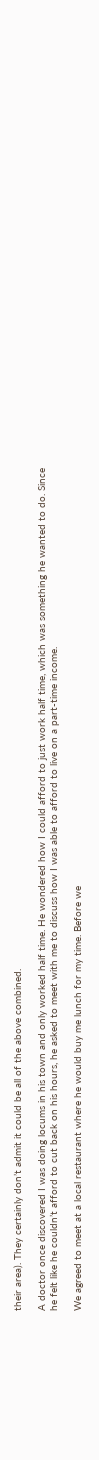their area). They certainly don’t admit it could be all of the above combined.

A doctor once discovered I was doing locums in his town and only worked half time. He wondered how I could afford to just work half time, which was something he wanted to do. Since he felt like he couldn’t afford to cut back on his hours, he asked to meet with me to discuss how I was able to afford to live on a part-time income.

We agreed to meet at a local restaurant where he would buy me lunch for my time. Before we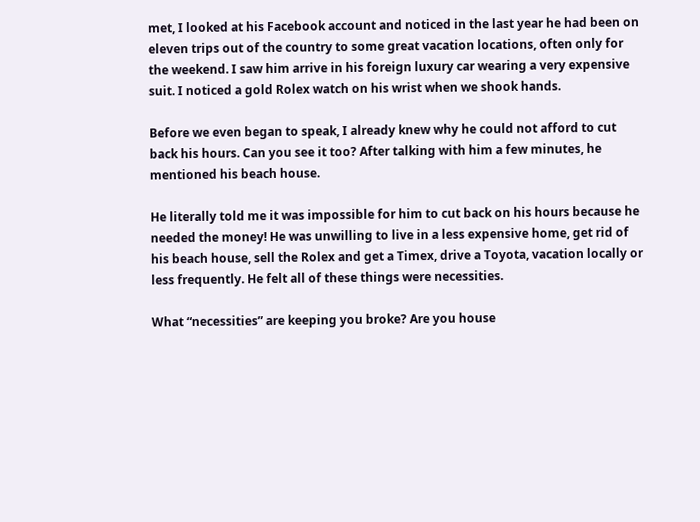met, I looked at his Facebook account and noticed in the last year he had been on eleven trips out of the country to some great vacation locations, often only for the weekend. I saw him arrive in his foreign luxury car wearing a very expensive suit. I noticed a gold Rolex watch on his wrist when we shook hands.

Before we even began to speak, I already knew why he could not afford to cut back his hours. Can you see it too? After talking with him a few minutes, he mentioned his beach house.

He literally told me it was impossible for him to cut back on his hours because he needed the money! He was unwilling to live in a less expensive home, get rid of his beach house, sell the Rolex and get a Timex, drive a Toyota, vacation locally or less frequently. He felt all of these things were necessities.

What “necessities” are keeping you broke? Are you house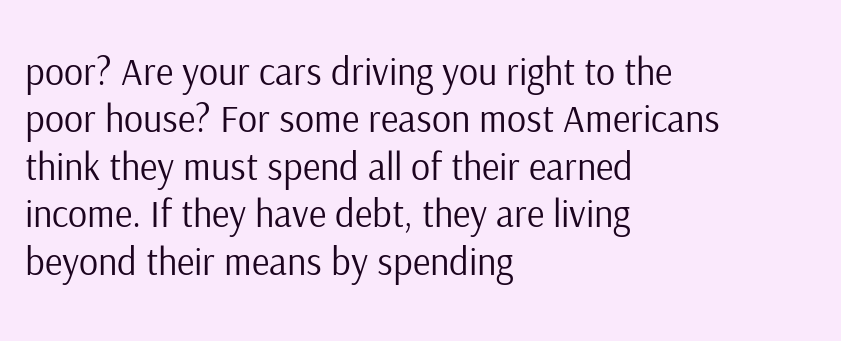poor? Are your cars driving you right to the poor house? For some reason most Americans think they must spend all of their earned income. If they have debt, they are living beyond their means by spending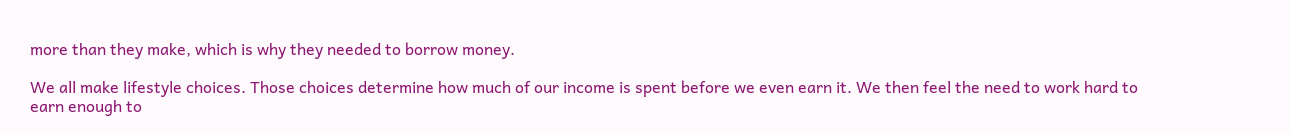more than they make, which is why they needed to borrow money.

We all make lifestyle choices. Those choices determine how much of our income is spent before we even earn it. We then feel the need to work hard to earn enough to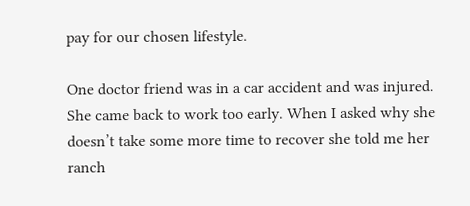pay for our chosen lifestyle.

One doctor friend was in a car accident and was injured. She came back to work too early. When I asked why she doesn’t take some more time to recover she told me her ranch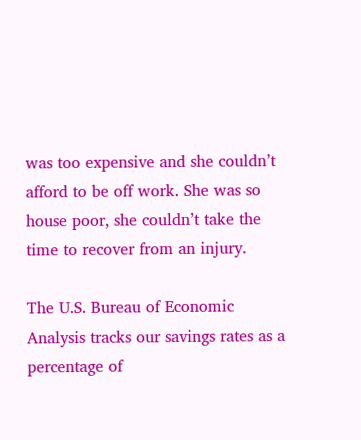was too expensive and she couldn’t afford to be off work. She was so house poor, she couldn’t take the time to recover from an injury.

The U.S. Bureau of Economic Analysis tracks our savings rates as a percentage of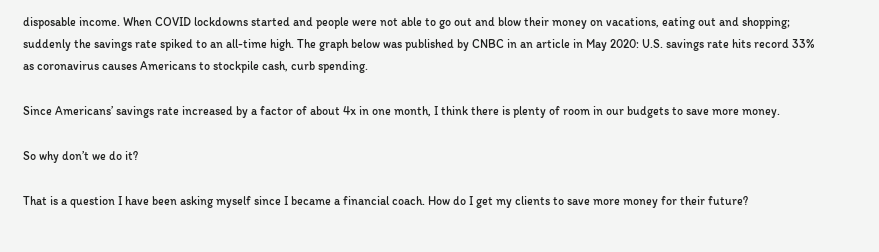disposable income. When COVID lockdowns started and people were not able to go out and blow their money on vacations, eating out and shopping; suddenly the savings rate spiked to an all-time high. The graph below was published by CNBC in an article in May 2020: U.S. savings rate hits record 33% as coronavirus causes Americans to stockpile cash, curb spending.

Since Americans’ savings rate increased by a factor of about 4x in one month, I think there is plenty of room in our budgets to save more money.

So why don’t we do it?

That is a question I have been asking myself since I became a financial coach. How do I get my clients to save more money for their future?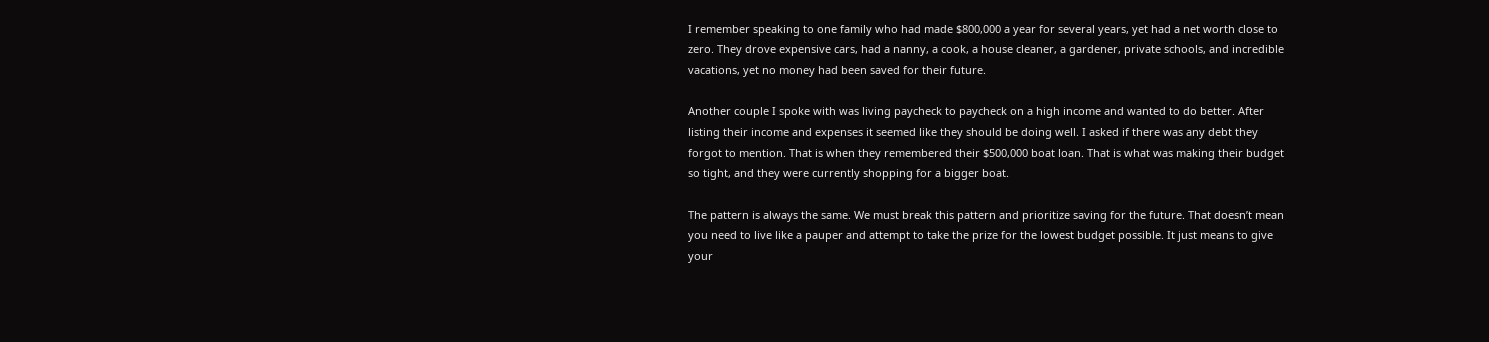I remember speaking to one family who had made $800,000 a year for several years, yet had a net worth close to zero. They drove expensive cars, had a nanny, a cook, a house cleaner, a gardener, private schools, and incredible vacations, yet no money had been saved for their future.

Another couple I spoke with was living paycheck to paycheck on a high income and wanted to do better. After listing their income and expenses it seemed like they should be doing well. I asked if there was any debt they forgot to mention. That is when they remembered their $500,000 boat loan. That is what was making their budget so tight, and they were currently shopping for a bigger boat.

The pattern is always the same. We must break this pattern and prioritize saving for the future. That doesn’t mean you need to live like a pauper and attempt to take the prize for the lowest budget possible. It just means to give your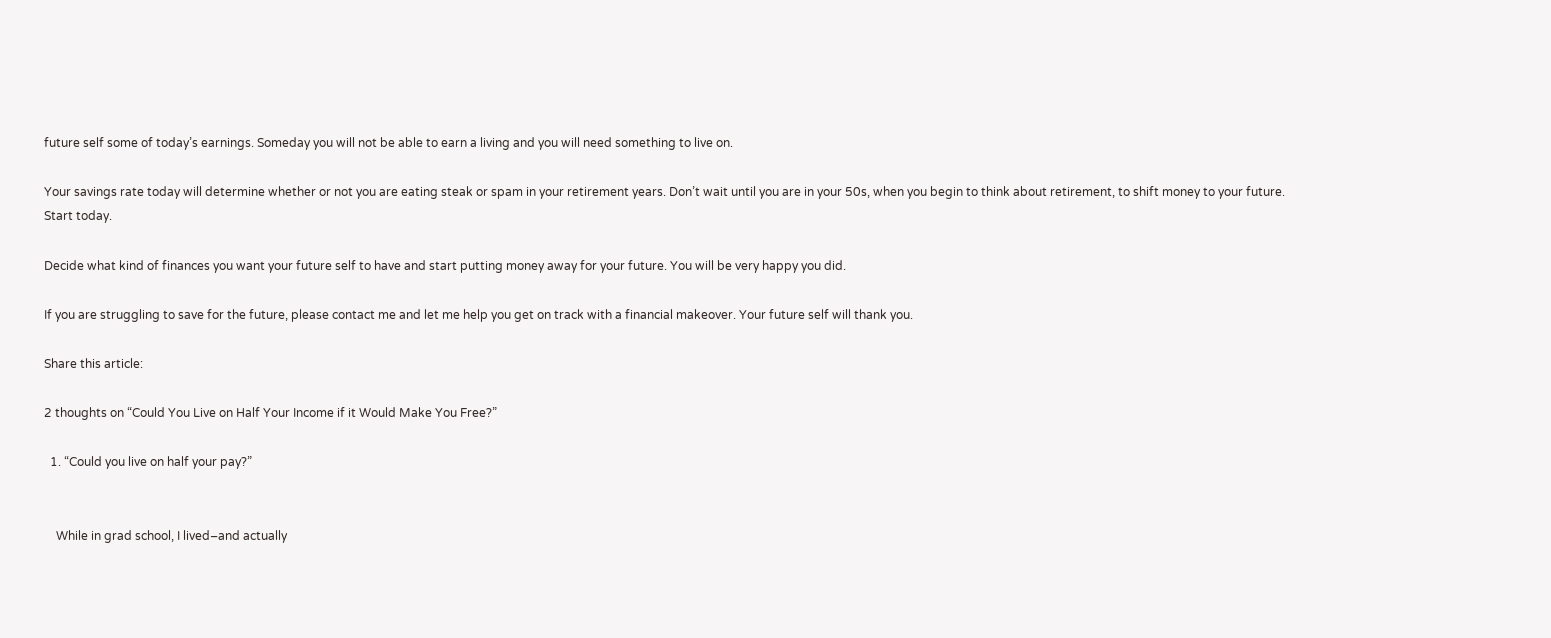future self some of today’s earnings. Someday you will not be able to earn a living and you will need something to live on.

Your savings rate today will determine whether or not you are eating steak or spam in your retirement years. Don’t wait until you are in your 50s, when you begin to think about retirement, to shift money to your future. Start today.

Decide what kind of finances you want your future self to have and start putting money away for your future. You will be very happy you did.

If you are struggling to save for the future, please contact me and let me help you get on track with a financial makeover. Your future self will thank you.

Share this article:

2 thoughts on “Could You Live on Half Your Income if it Would Make You Free?”

  1. “Could you live on half your pay?”


    While in grad school, I lived–and actually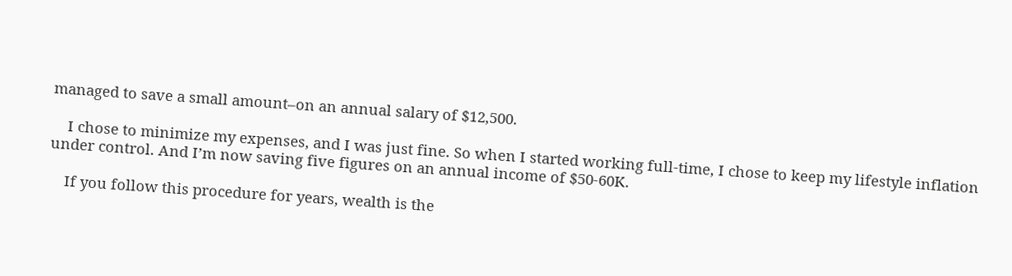managed to save a small amount–on an annual salary of $12,500.

    I chose to minimize my expenses, and I was just fine. So when I started working full-time, I chose to keep my lifestyle inflation under control. And I’m now saving five figures on an annual income of $50-60K.

    If you follow this procedure for years, wealth is the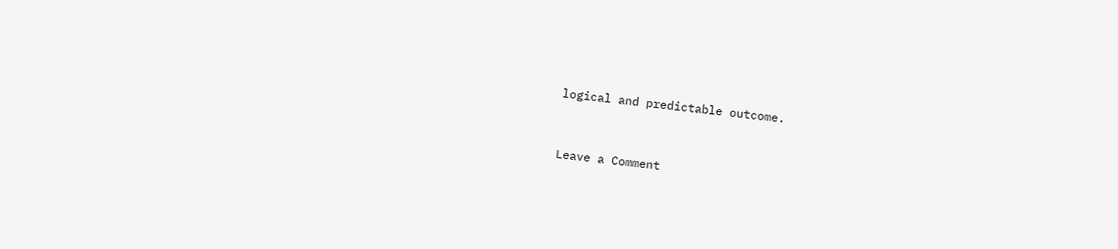logical and predictable outcome.


Leave a Comment